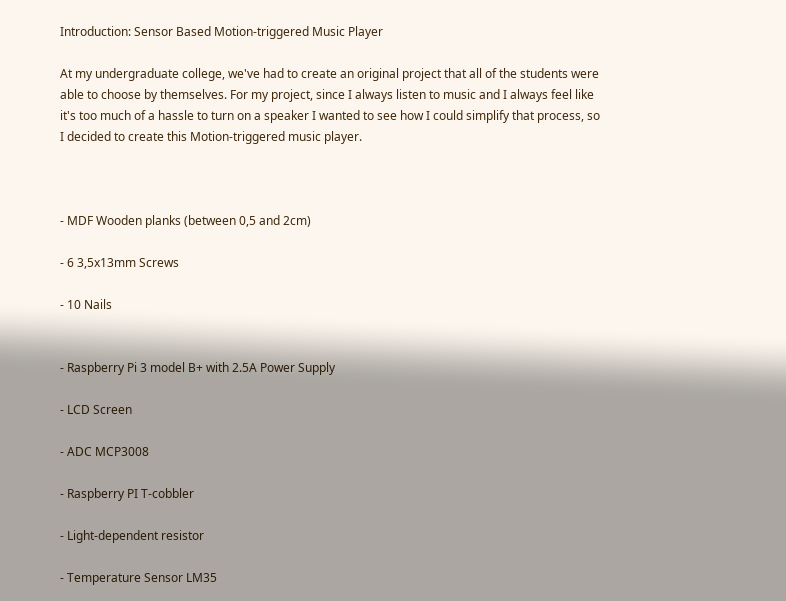Introduction: Sensor Based Motion-triggered Music Player

At my undergraduate college, we've had to create an original project that all of the students were able to choose by themselves. For my project, since I always listen to music and I always feel like it's too much of a hassle to turn on a speaker I wanted to see how I could simplify that process, so I decided to create this Motion-triggered music player.



- MDF Wooden planks (between 0,5 and 2cm)

- 6 3,5x13mm Screws

- 10 Nails


- Raspberry Pi 3 model B+ with 2.5A Power Supply

- LCD Screen

- ADC MCP3008

- Raspberry PI T-cobbler

- Light-dependent resistor

- Temperature Sensor LM35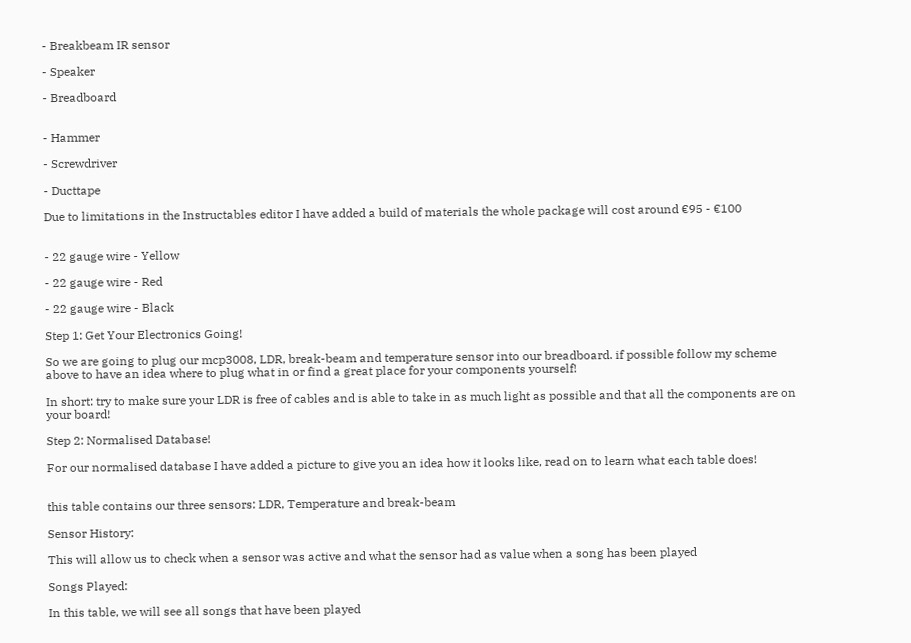- Breakbeam IR sensor

- Speaker

- Breadboard


- Hammer

- Screwdriver

- Ducttape

Due to limitations in the Instructables editor I have added a build of materials the whole package will cost around €95 - €100


- 22 gauge wire - Yellow

- 22 gauge wire - Red

- 22 gauge wire - Black

Step 1: Get Your Electronics Going!

So we are going to plug our mcp3008, LDR, break-beam and temperature sensor into our breadboard. if possible follow my scheme above to have an idea where to plug what in or find a great place for your components yourself!

In short: try to make sure your LDR is free of cables and is able to take in as much light as possible and that all the components are on your board!

Step 2: Normalised Database!

For our normalised database I have added a picture to give you an idea how it looks like, read on to learn what each table does!


this table contains our three sensors: LDR, Temperature and break-beam

Sensor History:

This will allow us to check when a sensor was active and what the sensor had as value when a song has been played

Songs Played:

In this table, we will see all songs that have been played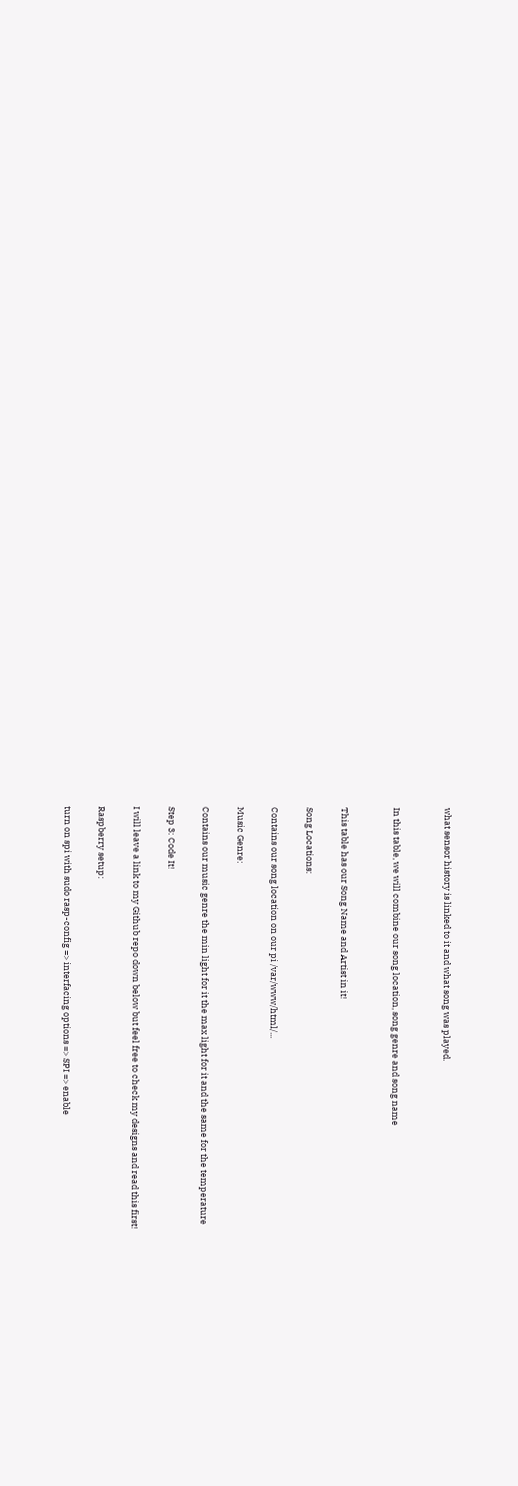what sensor history is linked to it and what song was played.


In this table, we will combine our song location, song genre and song name


This table has our Song Name and Artist in it!

Song Locations:

Contains our song location on our pi /var/www/html/...

Music Genre:

Contains our music genre the min light for it the max light for it and the same for the temperature

Step 3: Code It!

I will leave a link to my Github repo down below but feel free to check my designs and read this first!

Raspberry setup:

turn on spi with sudo rasp-config => interfacing options => SPI => enable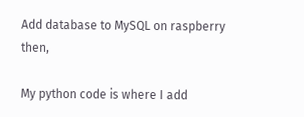Add database to MySQL on raspberry then,

My python code is where I add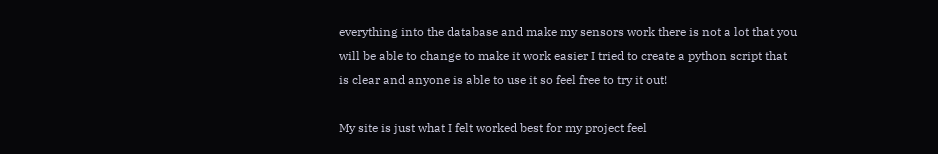everything into the database and make my sensors work there is not a lot that you will be able to change to make it work easier I tried to create a python script that is clear and anyone is able to use it so feel free to try it out!

My site is just what I felt worked best for my project feel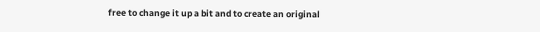free to change it up a bit and to create an original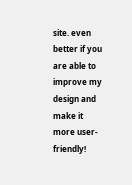site. even better if you are able to improve my design and make it more user-friendly!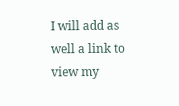I will add as well a link to view my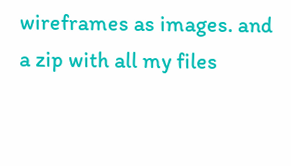wireframes as images. and a zip with all my files